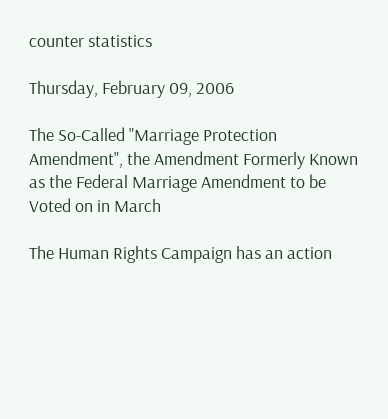counter statistics

Thursday, February 09, 2006

The So-Called "Marriage Protection Amendment", the Amendment Formerly Known as the Federal Marriage Amendment to be Voted on in March

The Human Rights Campaign has an action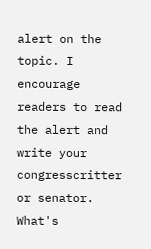alert on the topic. I encourage readers to read the alert and write your congresscritter or senator. What's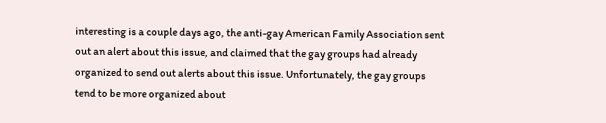interesting is a couple days ago, the anti-gay American Family Association sent out an alert about this issue, and claimed that the gay groups had already organized to send out alerts about this issue. Unfortunately, the gay groups tend to be more organized about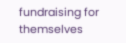fundraising for themselves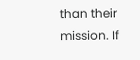than their mission. If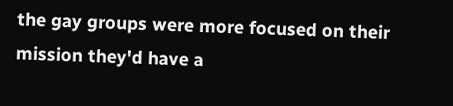the gay groups were more focused on their mission they'd have a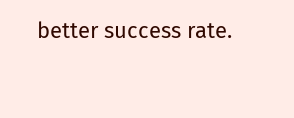better success rate.